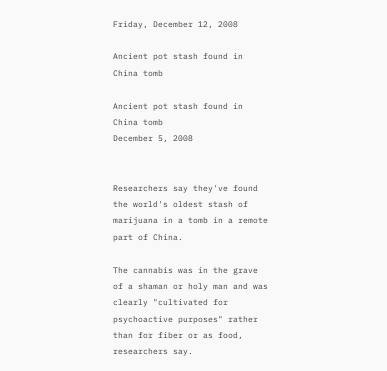Friday, December 12, 2008

Ancient pot stash found in China tomb

Ancient pot stash found in China tomb
December 5, 2008


Researchers say they've found the world's oldest stash of marijuana in a tomb in a remote part of China.

The cannabis was in the grave of a shaman or holy man and was clearly "cultivated for psychoactive purposes" rather than for fiber or as food, researchers say.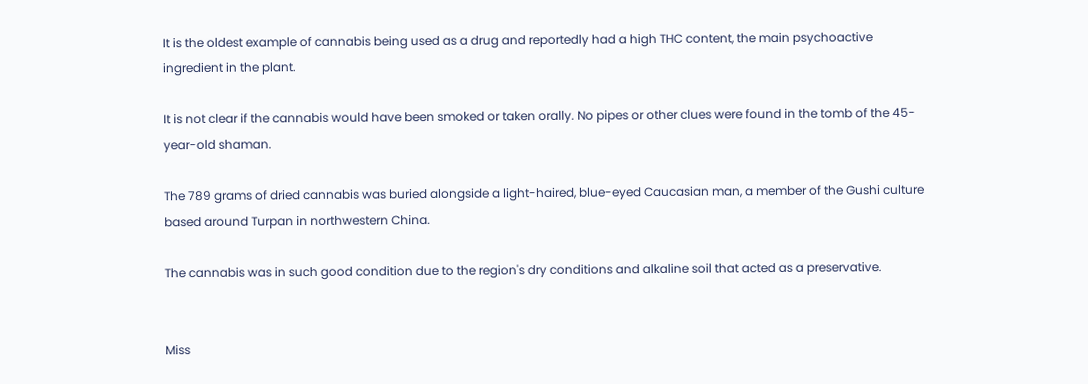It is the oldest example of cannabis being used as a drug and reportedly had a high THC content, the main psychoactive ingredient in the plant.

It is not clear if the cannabis would have been smoked or taken orally. No pipes or other clues were found in the tomb of the 45-year-old shaman.

The 789 grams of dried cannabis was buried alongside a light-haired, blue-eyed Caucasian man, a member of the Gushi culture based around Turpan in northwestern China.

The cannabis was in such good condition due to the region's dry conditions and alkaline soil that acted as a preservative.


Miss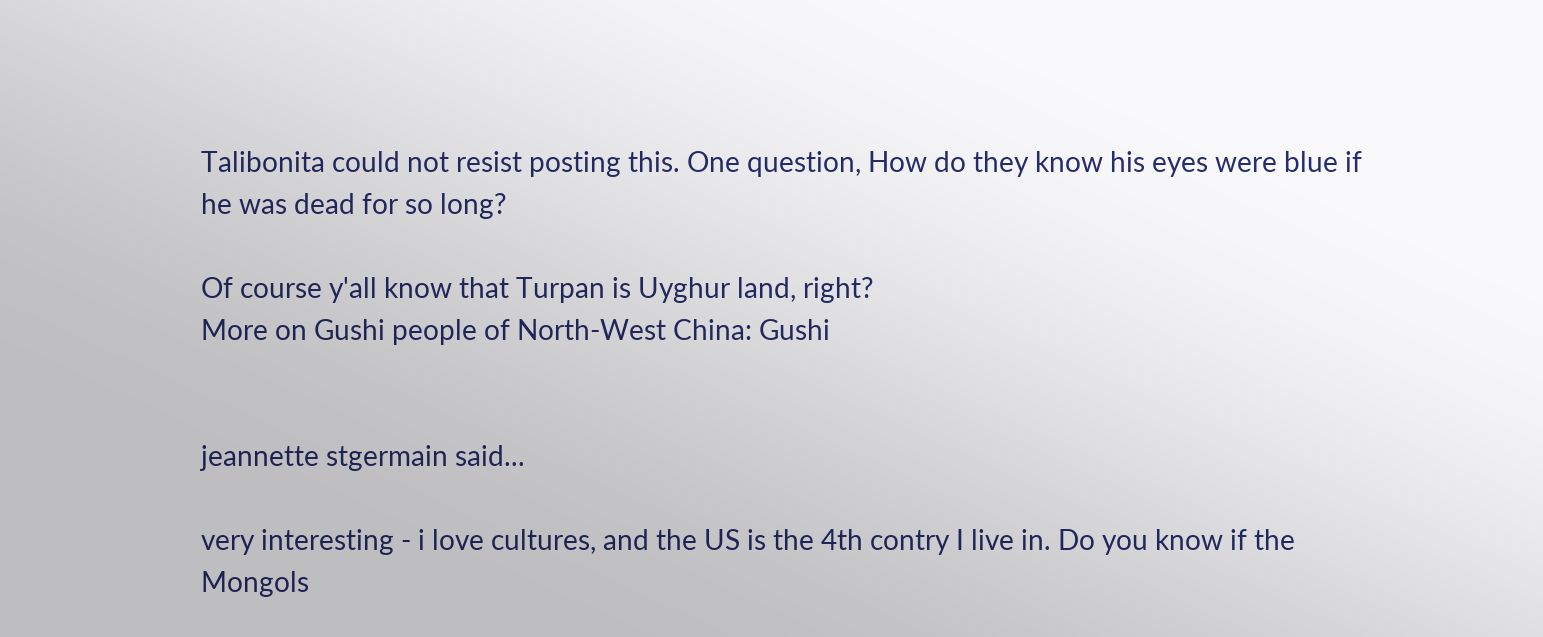Talibonita could not resist posting this. One question, How do they know his eyes were blue if he was dead for so long?

Of course y'all know that Turpan is Uyghur land, right?
More on Gushi people of North-West China: Gushi


jeannette stgermain said...

very interesting - i love cultures, and the US is the 4th contry I live in. Do you know if the Mongols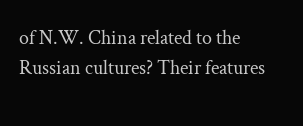of N.W. China related to the Russian cultures? Their features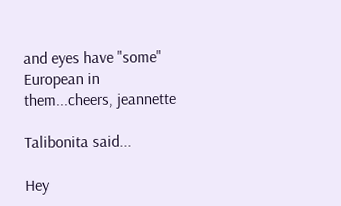and eyes have "some" European in them...cheers, jeannette

Talibonita said...

Hey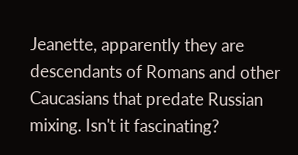Jeanette, apparently they are descendants of Romans and other Caucasians that predate Russian mixing. Isn't it fascinating?